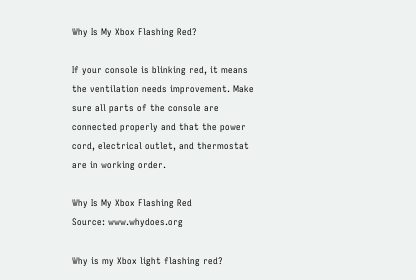Why Is My Xbox Flashing Red?

If your console is blinking red, it means the ventilation needs improvement. Make sure all parts of the console are connected properly and that the power cord, electrical outlet, and thermostat are in working order.

Why Is My Xbox Flashing Red
Source: www.whydoes.org

Why is my Xbox light flashing red?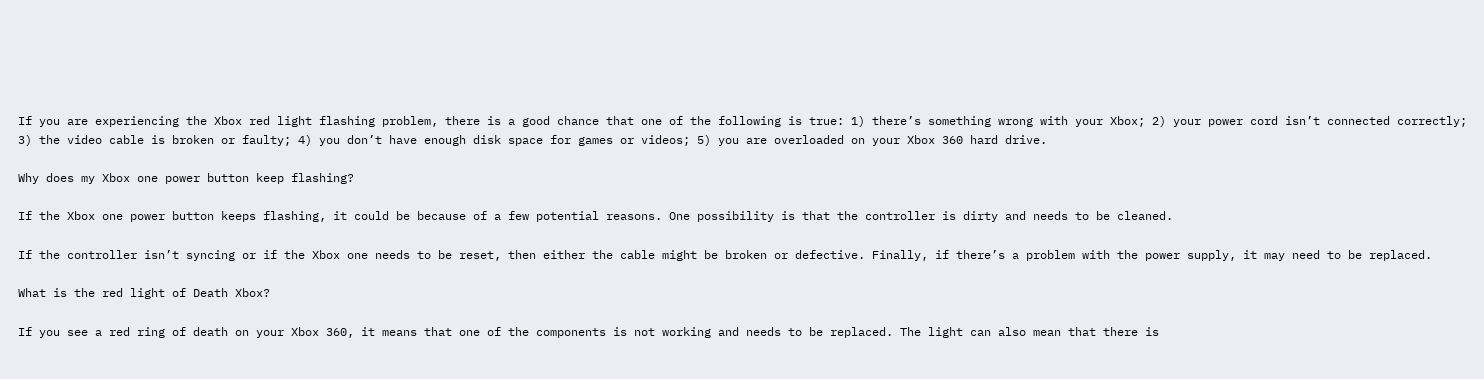If you are experiencing the Xbox red light flashing problem, there is a good chance that one of the following is true: 1) there’s something wrong with your Xbox; 2) your power cord isn’t connected correctly; 3) the video cable is broken or faulty; 4) you don’t have enough disk space for games or videos; 5) you are overloaded on your Xbox 360 hard drive.

Why does my Xbox one power button keep flashing?

If the Xbox one power button keeps flashing, it could be because of a few potential reasons. One possibility is that the controller is dirty and needs to be cleaned.

If the controller isn’t syncing or if the Xbox one needs to be reset, then either the cable might be broken or defective. Finally, if there’s a problem with the power supply, it may need to be replaced.

What is the red light of Death Xbox?

If you see a red ring of death on your Xbox 360, it means that one of the components is not working and needs to be replaced. The light can also mean that there is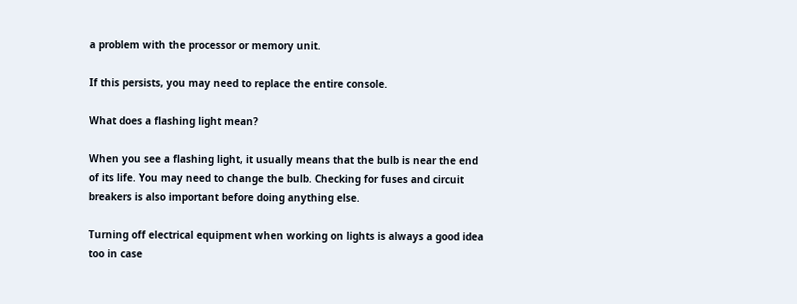a problem with the processor or memory unit.

If this persists, you may need to replace the entire console.

What does a flashing light mean?

When you see a flashing light, it usually means that the bulb is near the end of its life. You may need to change the bulb. Checking for fuses and circuit breakers is also important before doing anything else.

Turning off electrical equipment when working on lights is always a good idea too in case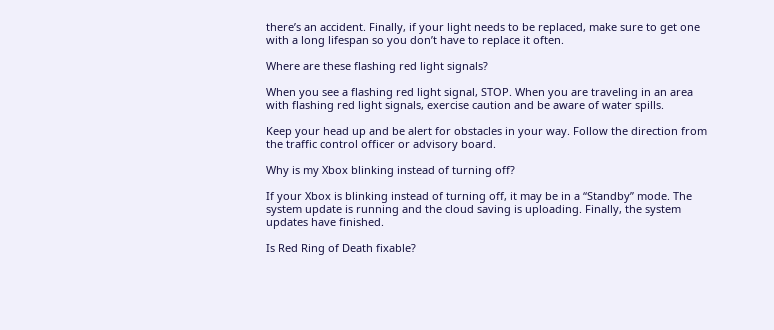there’s an accident. Finally, if your light needs to be replaced, make sure to get one with a long lifespan so you don’t have to replace it often.

Where are these flashing red light signals?

When you see a flashing red light signal, STOP. When you are traveling in an area with flashing red light signals, exercise caution and be aware of water spills.

Keep your head up and be alert for obstacles in your way. Follow the direction from the traffic control officer or advisory board.

Why is my Xbox blinking instead of turning off?

If your Xbox is blinking instead of turning off, it may be in a “Standby” mode. The system update is running and the cloud saving is uploading. Finally, the system updates have finished.

Is Red Ring of Death fixable?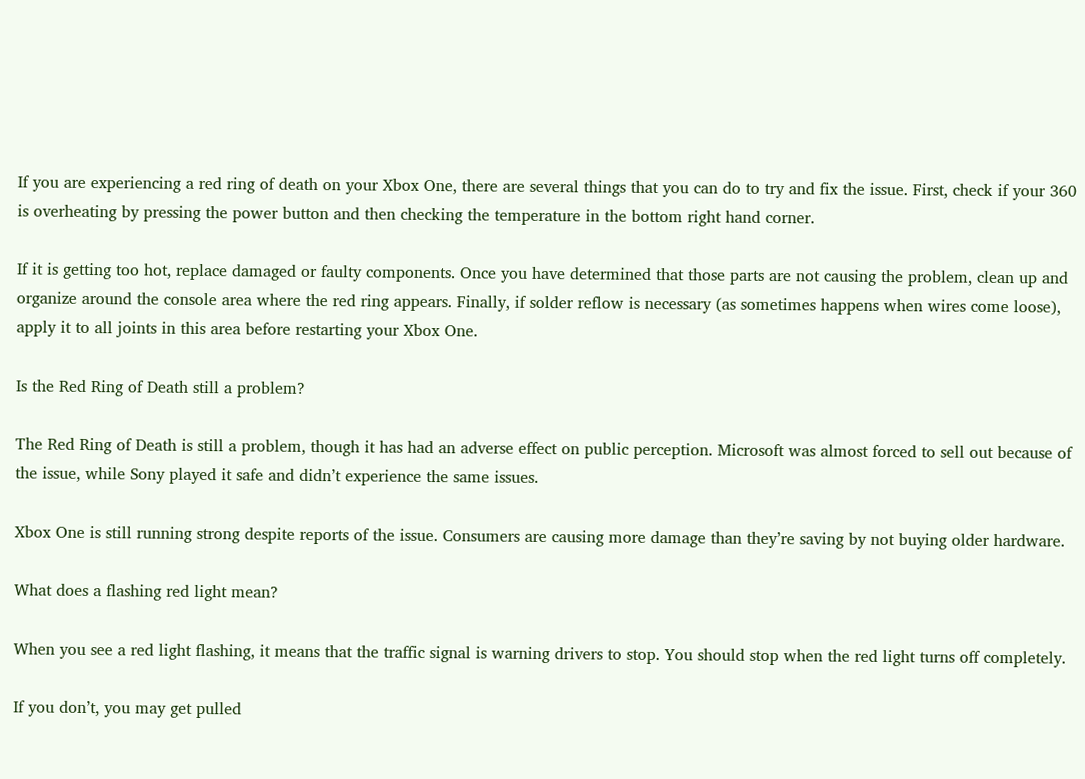If you are experiencing a red ring of death on your Xbox One, there are several things that you can do to try and fix the issue. First, check if your 360 is overheating by pressing the power button and then checking the temperature in the bottom right hand corner.

If it is getting too hot, replace damaged or faulty components. Once you have determined that those parts are not causing the problem, clean up and organize around the console area where the red ring appears. Finally, if solder reflow is necessary (as sometimes happens when wires come loose), apply it to all joints in this area before restarting your Xbox One.

Is the Red Ring of Death still a problem?

The Red Ring of Death is still a problem, though it has had an adverse effect on public perception. Microsoft was almost forced to sell out because of the issue, while Sony played it safe and didn’t experience the same issues.

Xbox One is still running strong despite reports of the issue. Consumers are causing more damage than they’re saving by not buying older hardware.

What does a flashing red light mean?

When you see a red light flashing, it means that the traffic signal is warning drivers to stop. You should stop when the red light turns off completely.

If you don’t, you may get pulled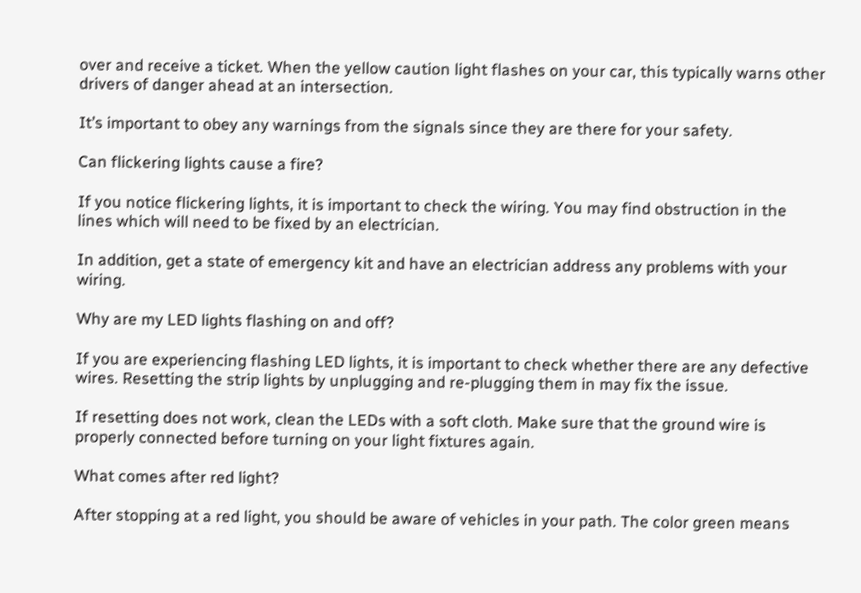over and receive a ticket. When the yellow caution light flashes on your car, this typically warns other drivers of danger ahead at an intersection.

It’s important to obey any warnings from the signals since they are there for your safety.

Can flickering lights cause a fire?

If you notice flickering lights, it is important to check the wiring. You may find obstruction in the lines which will need to be fixed by an electrician.

In addition, get a state of emergency kit and have an electrician address any problems with your wiring.

Why are my LED lights flashing on and off?

If you are experiencing flashing LED lights, it is important to check whether there are any defective wires. Resetting the strip lights by unplugging and re-plugging them in may fix the issue.

If resetting does not work, clean the LEDs with a soft cloth. Make sure that the ground wire is properly connected before turning on your light fixtures again.

What comes after red light?

After stopping at a red light, you should be aware of vehicles in your path. The color green means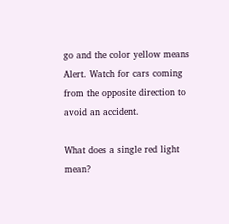go and the color yellow means Alert. Watch for cars coming from the opposite direction to avoid an accident.

What does a single red light mean?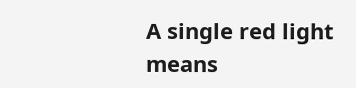A single red light means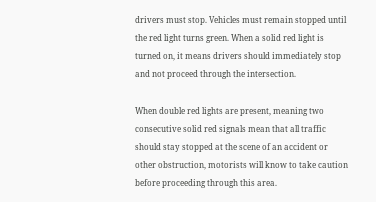drivers must stop. Vehicles must remain stopped until the red light turns green. When a solid red light is turned on, it means drivers should immediately stop and not proceed through the intersection.

When double red lights are present, meaning two consecutive solid red signals mean that all traffic should stay stopped at the scene of an accident or other obstruction, motorists will know to take caution before proceeding through this area.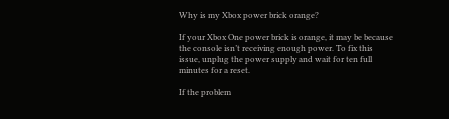Why is my Xbox power brick orange?

If your Xbox One power brick is orange, it may be because the console isn’t receiving enough power. To fix this issue, unplug the power supply and wait for ten full minutes for a reset.

If the problem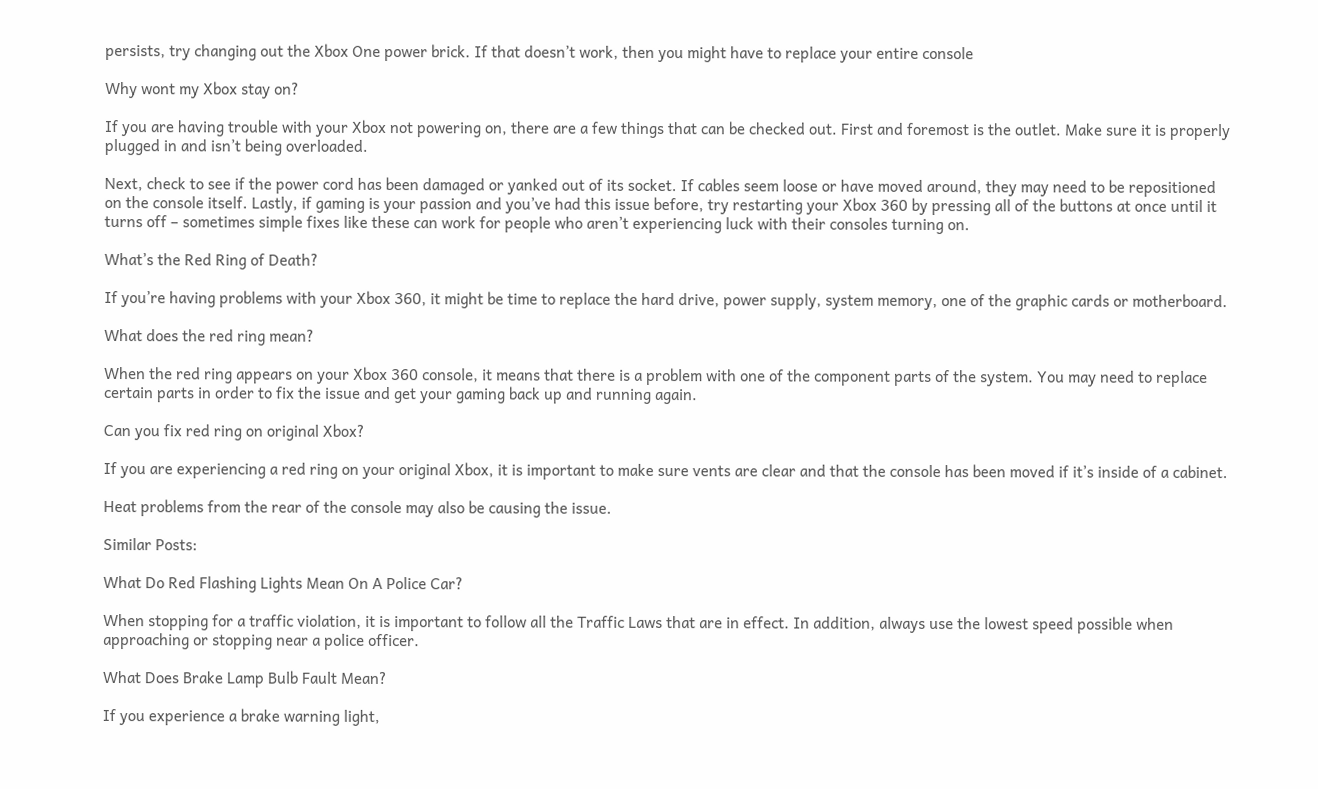persists, try changing out the Xbox One power brick. If that doesn’t work, then you might have to replace your entire console

Why wont my Xbox stay on?

If you are having trouble with your Xbox not powering on, there are a few things that can be checked out. First and foremost is the outlet. Make sure it is properly plugged in and isn’t being overloaded.

Next, check to see if the power cord has been damaged or yanked out of its socket. If cables seem loose or have moved around, they may need to be repositioned on the console itself. Lastly, if gaming is your passion and you’ve had this issue before, try restarting your Xbox 360 by pressing all of the buttons at once until it turns off – sometimes simple fixes like these can work for people who aren’t experiencing luck with their consoles turning on.

What’s the Red Ring of Death?

If you’re having problems with your Xbox 360, it might be time to replace the hard drive, power supply, system memory, one of the graphic cards or motherboard.

What does the red ring mean?

When the red ring appears on your Xbox 360 console, it means that there is a problem with one of the component parts of the system. You may need to replace certain parts in order to fix the issue and get your gaming back up and running again.

Can you fix red ring on original Xbox?

If you are experiencing a red ring on your original Xbox, it is important to make sure vents are clear and that the console has been moved if it’s inside of a cabinet.

Heat problems from the rear of the console may also be causing the issue.

Similar Posts:

What Do Red Flashing Lights Mean On A Police Car?

When stopping for a traffic violation, it is important to follow all the Traffic Laws that are in effect. In addition, always use the lowest speed possible when approaching or stopping near a police officer.

What Does Brake Lamp Bulb Fault Mean?

If you experience a brake warning light,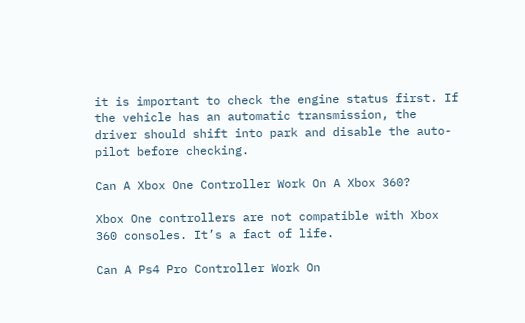it is important to check the engine status first. If the vehicle has an automatic transmission, the driver should shift into park and disable the auto-pilot before checking.

Can A Xbox One Controller Work On A Xbox 360?

Xbox One controllers are not compatible with Xbox 360 consoles. It’s a fact of life.

Can A Ps4 Pro Controller Work On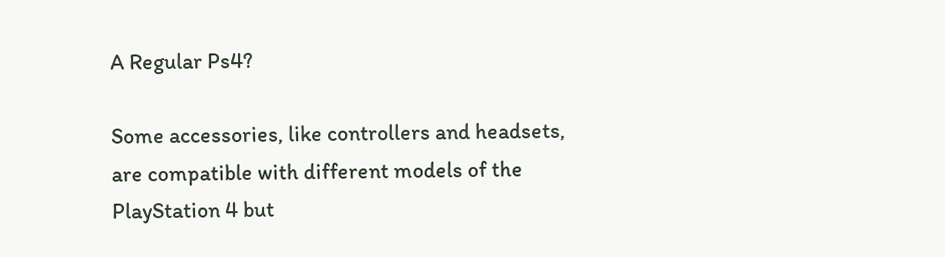A Regular Ps4?

Some accessories, like controllers and headsets, are compatible with different models of the PlayStation 4 but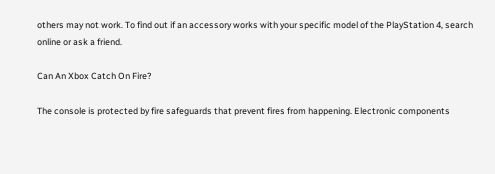others may not work. To find out if an accessory works with your specific model of the PlayStation 4, search online or ask a friend.

Can An Xbox Catch On Fire?

The console is protected by fire safeguards that prevent fires from happening. Electronic components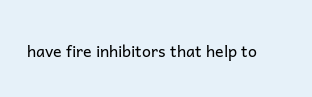have fire inhibitors that help to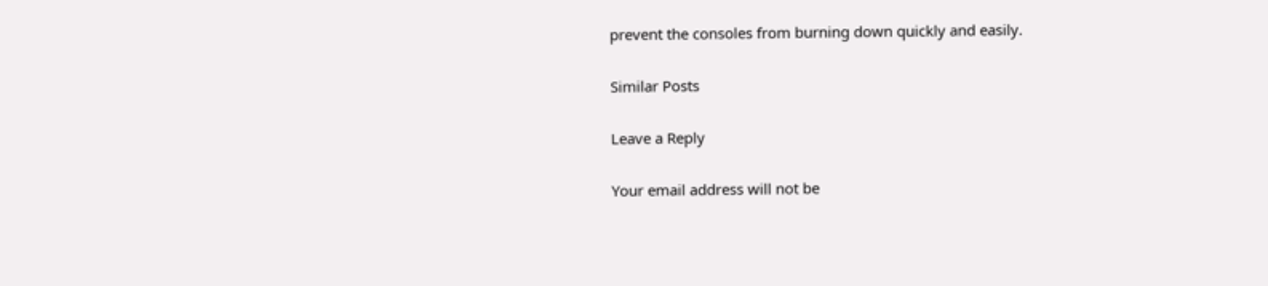prevent the consoles from burning down quickly and easily.

Similar Posts

Leave a Reply

Your email address will not be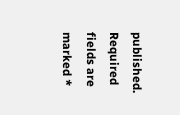published. Required fields are marked *